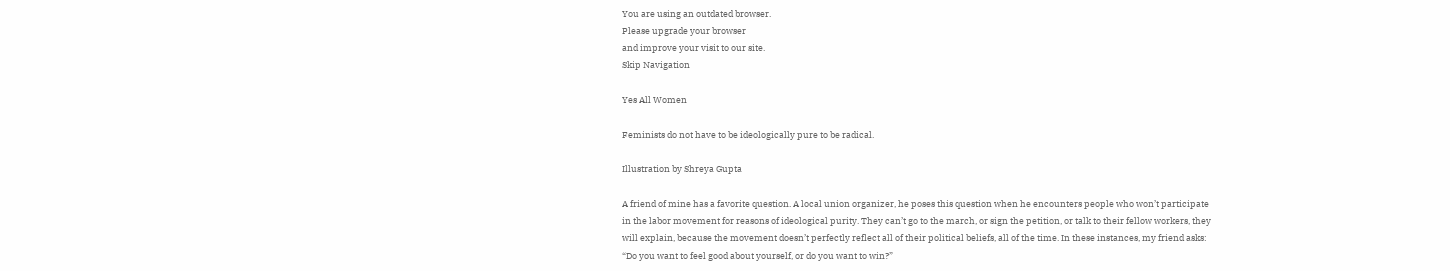You are using an outdated browser.
Please upgrade your browser
and improve your visit to our site.
Skip Navigation

Yes All Women

Feminists do not have to be ideologically pure to be radical.

Illustration by Shreya Gupta

A friend of mine has a favorite question. A local union organizer, he poses this question when he encounters people who won’t participate in the labor movement for reasons of ideological purity. They can’t go to the march, or sign the petition, or talk to their fellow workers, they will explain, because the movement doesn’t perfectly reflect all of their political beliefs, all of the time. In these instances, my friend asks: “Do you want to feel good about yourself, or do you want to win?”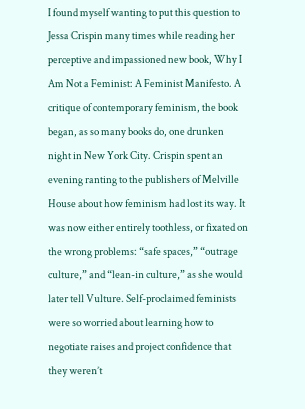I found myself wanting to put this question to Jessa Crispin many times while reading her perceptive and impassioned new book, Why I Am Not a Feminist: A Feminist Manifesto. A critique of contemporary feminism, the book began, as so many books do, one drunken night in New York City. Crispin spent an evening ranting to the publishers of Melville House about how feminism had lost its way. It was now either entirely toothless, or fixated on the wrong problems: “safe spaces,” “outrage culture,” and “lean-in culture,” as she would later tell Vulture. Self-proclaimed feminists were so worried about learning how to negotiate raises and project confidence that they weren’t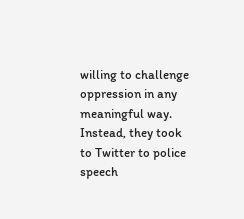willing to challenge oppression in any meaningful way. Instead, they took to Twitter to police speech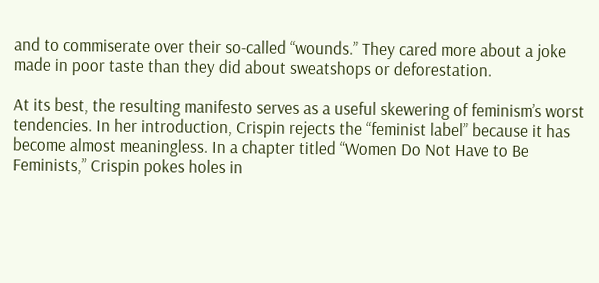and to commiserate over their so-called “wounds.” They cared more about a joke made in poor taste than they did about sweatshops or deforestation.

At its best, the resulting manifesto serves as a useful skewering of feminism’s worst tendencies. In her introduction, Crispin rejects the “feminist label” because it has become almost meaningless. In a chapter titled “Women Do Not Have to Be Feminists,” Crispin pokes holes in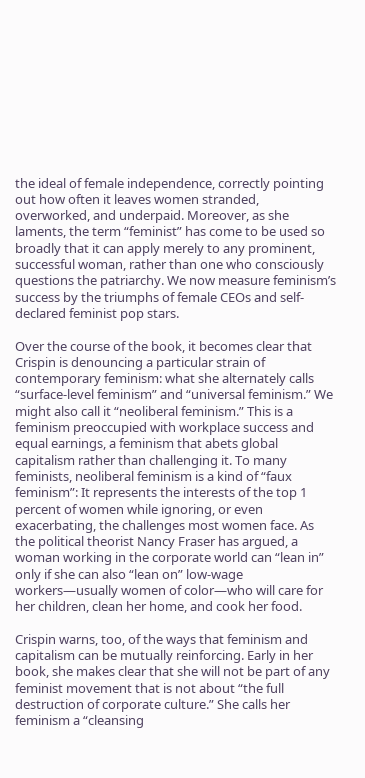the ideal of female independence, correctly pointing out how often it leaves women stranded, overworked, and underpaid. Moreover, as she laments, the term “feminist” has come to be used so broadly that it can apply merely to any prominent, successful woman, rather than one who consciously questions the patriarchy. We now measure feminism’s success by the triumphs of female CEOs and self-declared feminist pop stars.

Over the course of the book, it becomes clear that Crispin is denouncing a particular strain of contemporary feminism: what she alternately calls “surface-level feminism” and “universal feminism.” We might also call it “neoliberal feminism.” This is a feminism preoccupied with workplace success and equal earnings, a feminism that abets global capitalism rather than challenging it. To many feminists, neoliberal feminism is a kind of “faux feminism”: It represents the interests of the top 1 percent of women while ignoring, or even exacerbating, the challenges most women face. As the political theorist Nancy Fraser has argued, a woman working in the corporate world can “lean in” only if she can also “lean on” low-wage workers—usually women of color—who will care for her children, clean her home, and cook her food.

Crispin warns, too, of the ways that feminism and capitalism can be mutually reinforcing. Early in her book, she makes clear that she will not be part of any feminist movement that is not about “the full destruction of corporate culture.” She calls her feminism a “cleansing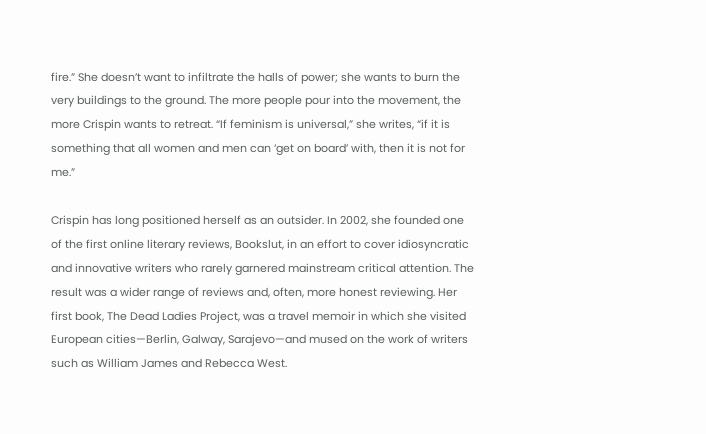fire.” She doesn’t want to infiltrate the halls of power; she wants to burn the very buildings to the ground. The more people pour into the movement, the more Crispin wants to retreat. “If feminism is universal,” she writes, “if it is something that all women and men can ‘get on board’ with, then it is not for me.”

Crispin has long positioned herself as an outsider. In 2002, she founded one of the first online literary reviews, Bookslut, in an effort to cover idiosyncratic and innovative writers who rarely garnered mainstream critical attention. The result was a wider range of reviews and, often, more honest reviewing. Her first book, The Dead Ladies Project, was a travel memoir in which she visited European cities—Berlin, Galway, Sarajevo—and mused on the work of writers such as William James and Rebecca West.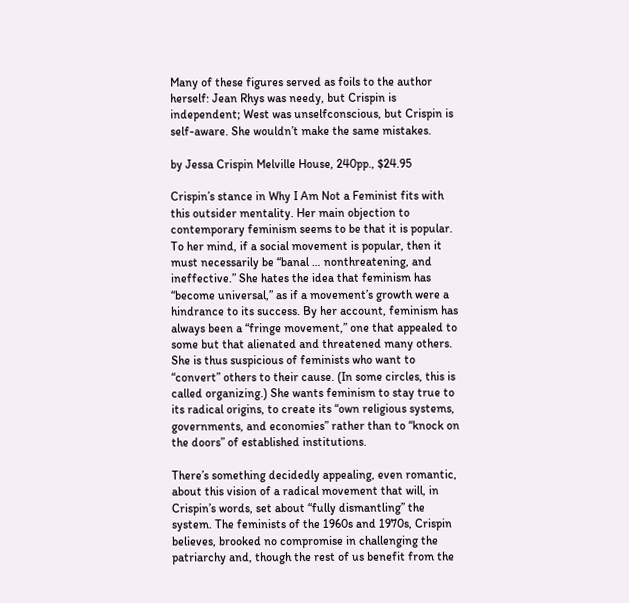Many of these figures served as foils to the author herself: Jean Rhys was needy, but Crispin is independent; West was unselfconscious, but Crispin is self-aware. She wouldn’t make the same mistakes.

by Jessa Crispin Melville House, 240pp., $24.95

Crispin’s stance in Why I Am Not a Feminist fits with this outsider mentality. Her main objection to contemporary feminism seems to be that it is popular. To her mind, if a social movement is popular, then it must necessarily be “banal … nonthreatening, and ineffective.” She hates the idea that feminism has “become universal,” as if a movement’s growth were a hindrance to its success. By her account, feminism has always been a “fringe movement,” one that appealed to some but that alienated and threatened many others. She is thus suspicious of feminists who want to “convert” others to their cause. (In some circles, this is called organizing.) She wants feminism to stay true to its radical origins, to create its “own religious systems, governments, and economies” rather than to “knock on the doors” of established institutions.

There’s something decidedly appealing, even romantic, about this vision of a radical movement that will, in Crispin’s words, set about “fully dismantling” the system. The feminists of the 1960s and 1970s, Crispin believes, brooked no compromise in challenging the patriarchy and, though the rest of us benefit from the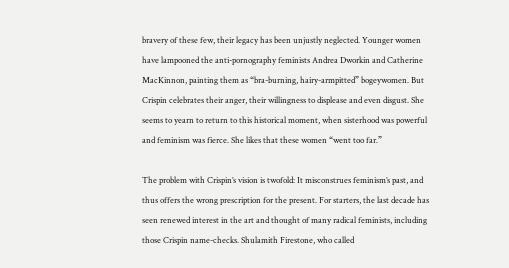bravery of these few, their legacy has been unjustly neglected. Younger women have lampooned the anti-pornography feminists Andrea Dworkin and Catherine MacKinnon, painting them as “bra-burning, hairy-armpitted” bogeywomen. But Crispin celebrates their anger, their willingness to displease and even disgust. She seems to yearn to return to this historical moment, when sisterhood was powerful and feminism was fierce. She likes that these women “went too far.”

The problem with Crispin’s vision is twofold: It misconstrues feminism’s past, and thus offers the wrong prescription for the present. For starters, the last decade has seen renewed interest in the art and thought of many radical feminists, including those Crispin name-checks. Shulamith Firestone, who called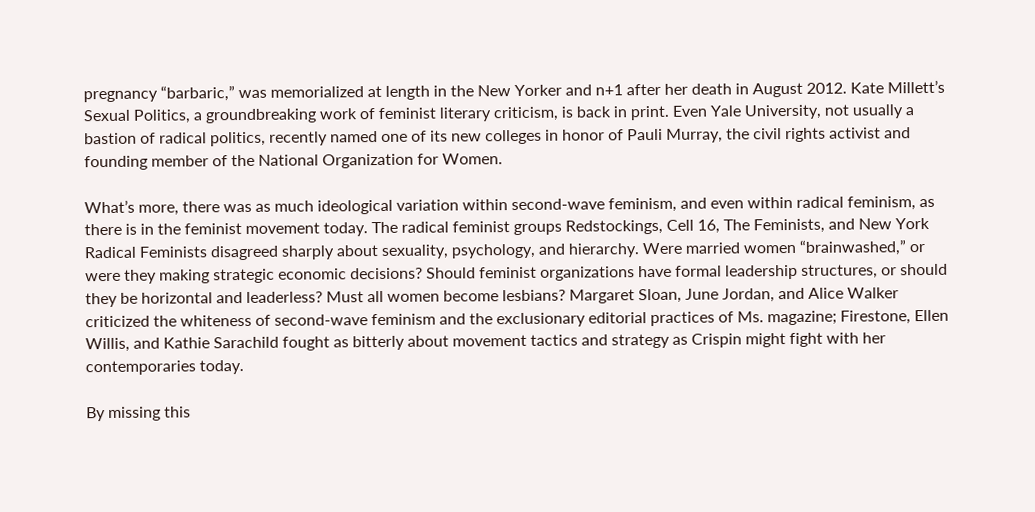pregnancy “barbaric,” was memorialized at length in the New Yorker and n+1 after her death in August 2012. Kate Millett’s Sexual Politics, a groundbreaking work of feminist literary criticism, is back in print. Even Yale University, not usually a bastion of radical politics, recently named one of its new colleges in honor of Pauli Murray, the civil rights activist and founding member of the National Organization for Women.

What’s more, there was as much ideological variation within second-wave feminism, and even within radical feminism, as there is in the feminist movement today. The radical feminist groups Redstockings, Cell 16, The Feminists, and New York Radical Feminists disagreed sharply about sexuality, psychology, and hierarchy. Were married women “brainwashed,” or were they making strategic economic decisions? Should feminist organizations have formal leadership structures, or should they be horizontal and leaderless? Must all women become lesbians? Margaret Sloan, June Jordan, and Alice Walker criticized the whiteness of second-wave feminism and the exclusionary editorial practices of Ms. magazine; Firestone, Ellen Willis, and Kathie Sarachild fought as bitterly about movement tactics and strategy as Crispin might fight with her contemporaries today.

By missing this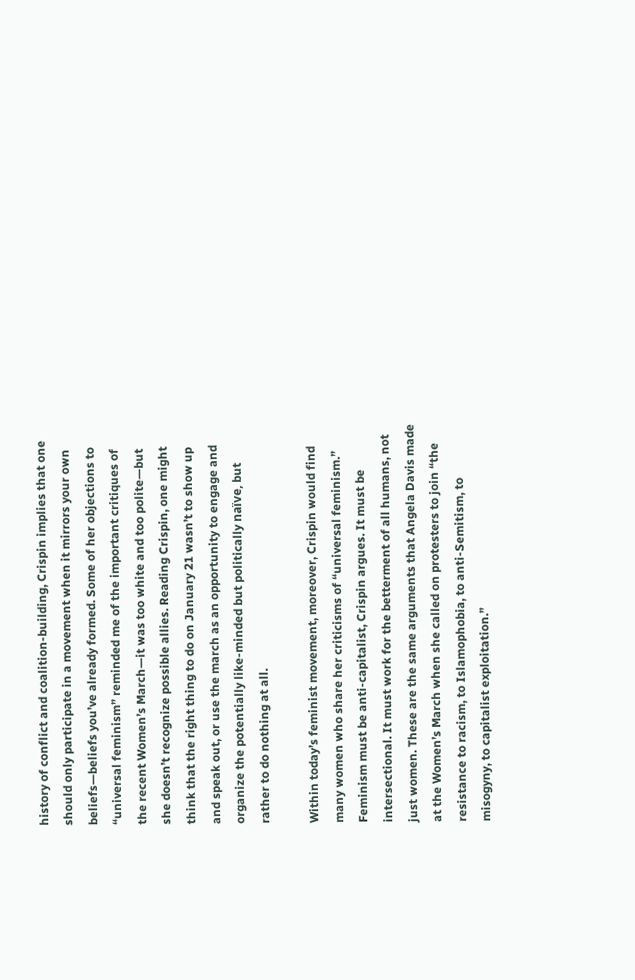history of conflict and coalition-building, Crispin implies that one should only participate in a movement when it mirrors your own beliefs—beliefs you’ve already formed. Some of her objections to “universal feminism” reminded me of the important critiques of the recent Women’s March—it was too white and too polite—but she doesn’t recognize possible allies. Reading Crispin, one might think that the right thing to do on January 21 wasn’t to show up and speak out, or use the march as an opportunity to engage and organize the potentially like-minded but politically naïve, but rather to do nothing at all.

Within today’s feminist movement, moreover, Crispin would find many women who share her criticisms of “universal feminism.” Feminism must be anti-capitalist, Crispin argues. It must be intersectional. It must work for the betterment of all humans, not just women. These are the same arguments that Angela Davis made at the Women’s March when she called on protesters to join “the resistance to racism, to Islamophobia, to anti-Semitism, to misogyny, to capitalist exploitation.”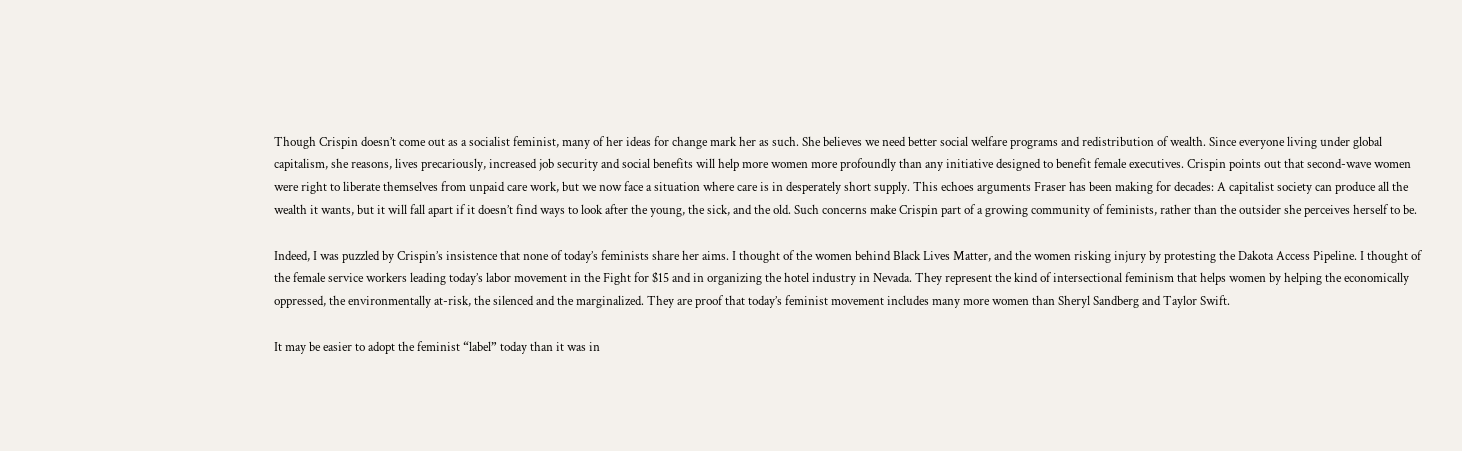Though Crispin doesn’t come out as a socialist feminist, many of her ideas for change mark her as such. She believes we need better social welfare programs and redistribution of wealth. Since everyone living under global capitalism, she reasons, lives precariously, increased job security and social benefits will help more women more profoundly than any initiative designed to benefit female executives. Crispin points out that second-wave women were right to liberate themselves from unpaid care work, but we now face a situation where care is in desperately short supply. This echoes arguments Fraser has been making for decades: A capitalist society can produce all the wealth it wants, but it will fall apart if it doesn’t find ways to look after the young, the sick, and the old. Such concerns make Crispin part of a growing community of feminists, rather than the outsider she perceives herself to be.

Indeed, I was puzzled by Crispin’s insistence that none of today’s feminists share her aims. I thought of the women behind Black Lives Matter, and the women risking injury by protesting the Dakota Access Pipeline. I thought of the female service workers leading today’s labor movement in the Fight for $15 and in organizing the hotel industry in Nevada. They represent the kind of intersectional feminism that helps women by helping the economically oppressed, the environmentally at-risk, the silenced and the marginalized. They are proof that today’s feminist movement includes many more women than Sheryl Sandberg and Taylor Swift.

It may be easier to adopt the feminist “label” today than it was in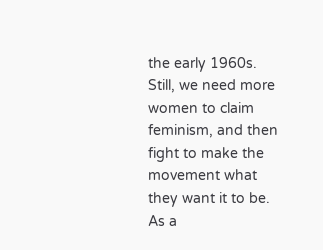the early 1960s. Still, we need more women to claim feminism, and then fight to make the movement what they want it to be. As a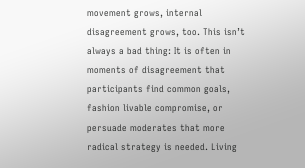movement grows, internal disagreement grows, too. This isn’t always a bad thing: It is often in moments of disagreement that participants find common goals, fashion livable compromise, or persuade moderates that more radical strategy is needed. Living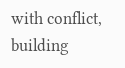with conflict, building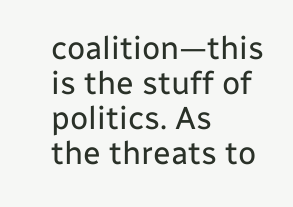coalition—this is the stuff of politics. As the threats to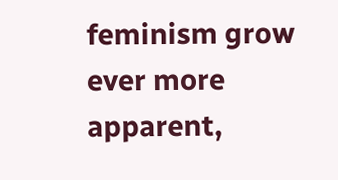feminism grow ever more apparent,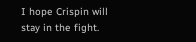I hope Crispin will stay in the fight.